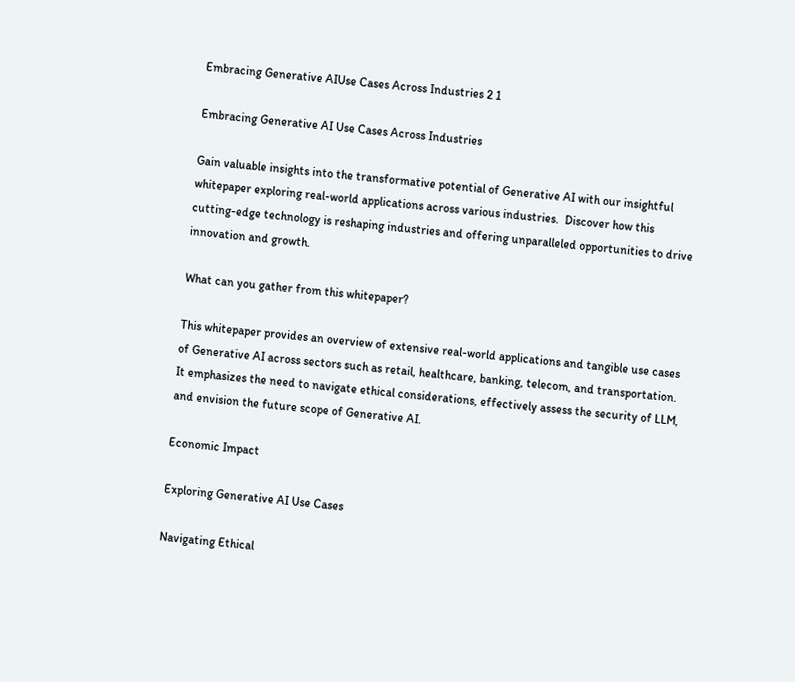Embracing Generative AIUse Cases Across Industries 2 1

Embracing Generative AI Use Cases Across Industries

Gain valuable insights into the transformative potential of Generative AI with our insightful whitepaper exploring real-world applications across various industries.  Discover how this cutting-edge technology is reshaping industries and offering unparalleled opportunities to drive innovation and growth.

What can you gather from this whitepaper?

This whitepaper provides an overview of extensive real-world applications and tangible use cases of Generative AI across sectors such as retail, healthcare, banking, telecom, and transportation. It emphasizes the need to navigate ethical considerations, effectively assess the security of LLM, and envision the future scope of Generative AI.

Economic Impact

Exploring Generative AI Use Cases

Navigating Ethical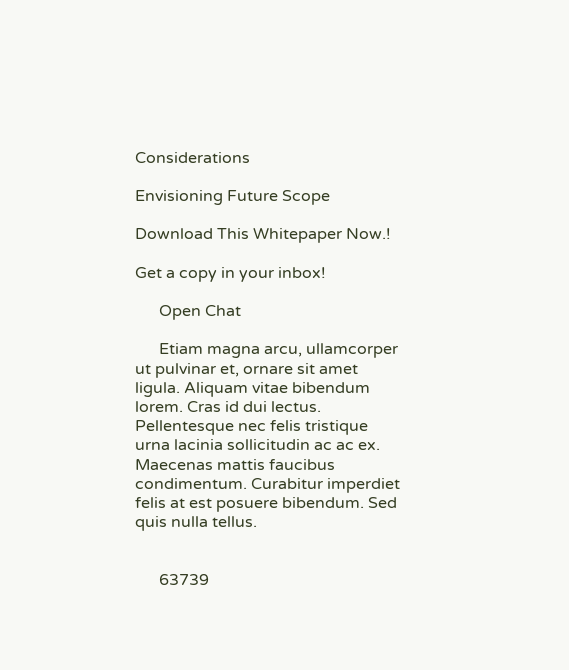Considerations

Envisioning Future Scope

Download This Whitepaper Now.!

Get a copy in your inbox!

      Open Chat

      Etiam magna arcu, ullamcorper ut pulvinar et, ornare sit amet ligula. Aliquam vitae bibendum lorem. Cras id dui lectus. Pellentesque nec felis tristique urna lacinia sollicitudin ac ac ex. Maecenas mattis faucibus condimentum. Curabitur imperdiet felis at est posuere bibendum. Sed quis nulla tellus.


      63739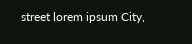street lorem ipsum City,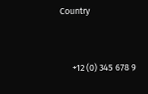Country


      +12 (0) 345 678 9